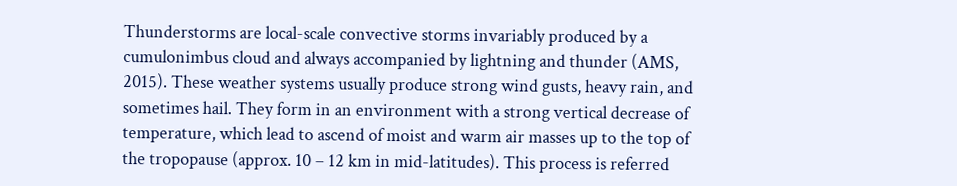Thunderstorms are local-scale convective storms invariably produced by a cumulonimbus cloud and always accompanied by lightning and thunder (AMS, 2015). These weather systems usually produce strong wind gusts, heavy rain, and sometimes hail. They form in an environment with a strong vertical decrease of temperature, which lead to ascend of moist and warm air masses up to the top of the tropopause (approx. 10 – 12 km in mid-latitudes). This process is referred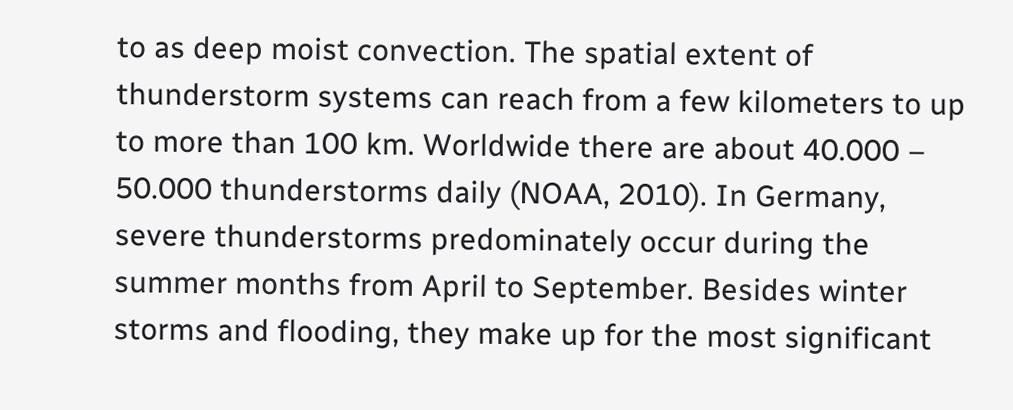to as deep moist convection. The spatial extent of thunderstorm systems can reach from a few kilometers to up to more than 100 km. Worldwide there are about 40.000 – 50.000 thunderstorms daily (NOAA, 2010). In Germany, severe thunderstorms predominately occur during the summer months from April to September. Besides winter storms and flooding, they make up for the most significant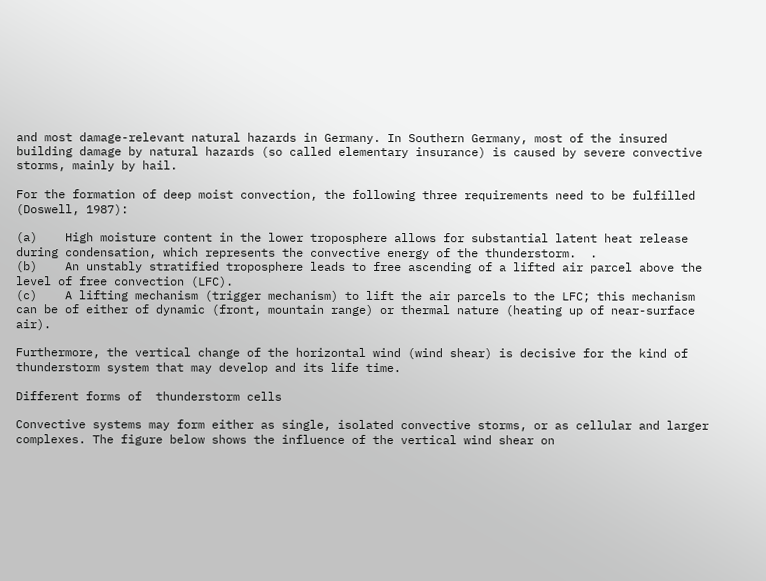and most damage-relevant natural hazards in Germany. In Southern Germany, most of the insured building damage by natural hazards (so called elementary insurance) is caused by severe convective storms, mainly by hail.

For the formation of deep moist convection, the following three requirements need to be fulfilled (Doswell, 1987):

(a)    High moisture content in the lower troposphere allows for substantial latent heat release during condensation, which represents the convective energy of the thunderstorm.  .
(b)    An unstably stratified troposphere leads to free ascending of a lifted air parcel above the level of free convection (LFC).
(c)    A lifting mechanism (trigger mechanism) to lift the air parcels to the LFC; this mechanism can be of either of dynamic (front, mountain range) or thermal nature (heating up of near-surface air).

Furthermore, the vertical change of the horizontal wind (wind shear) is decisive for the kind of thunderstorm system that may develop and its life time.

Different forms of  thunderstorm cells

Convective systems may form either as single, isolated convective storms, or as cellular and larger complexes. The figure below shows the influence of the vertical wind shear on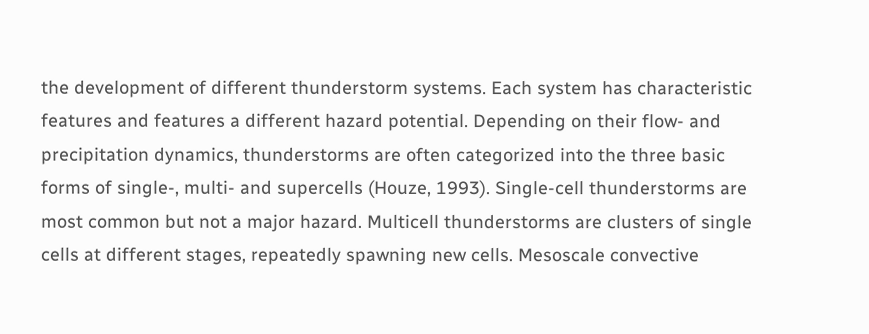the development of different thunderstorm systems. Each system has characteristic features and features a different hazard potential. Depending on their flow- and precipitation dynamics, thunderstorms are often categorized into the three basic forms of single-, multi- and supercells (Houze, 1993). Single-cell thunderstorms are most common but not a major hazard. Multicell thunderstorms are clusters of single cells at different stages, repeatedly spawning new cells. Mesoscale convective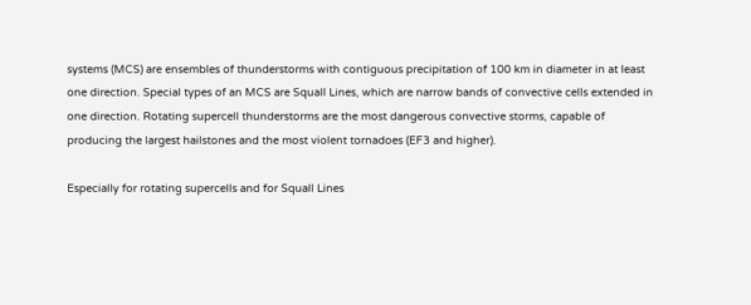systems (MCS) are ensembles of thunderstorms with contiguous precipitation of 100 km in diameter in at least one direction. Special types of an MCS are Squall Lines, which are narrow bands of convective cells extended in one direction. Rotating supercell thunderstorms are the most dangerous convective storms, capable of producing the largest hailstones and the most violent tornadoes (EF3 and higher).

Especially for rotating supercells and for Squall Lines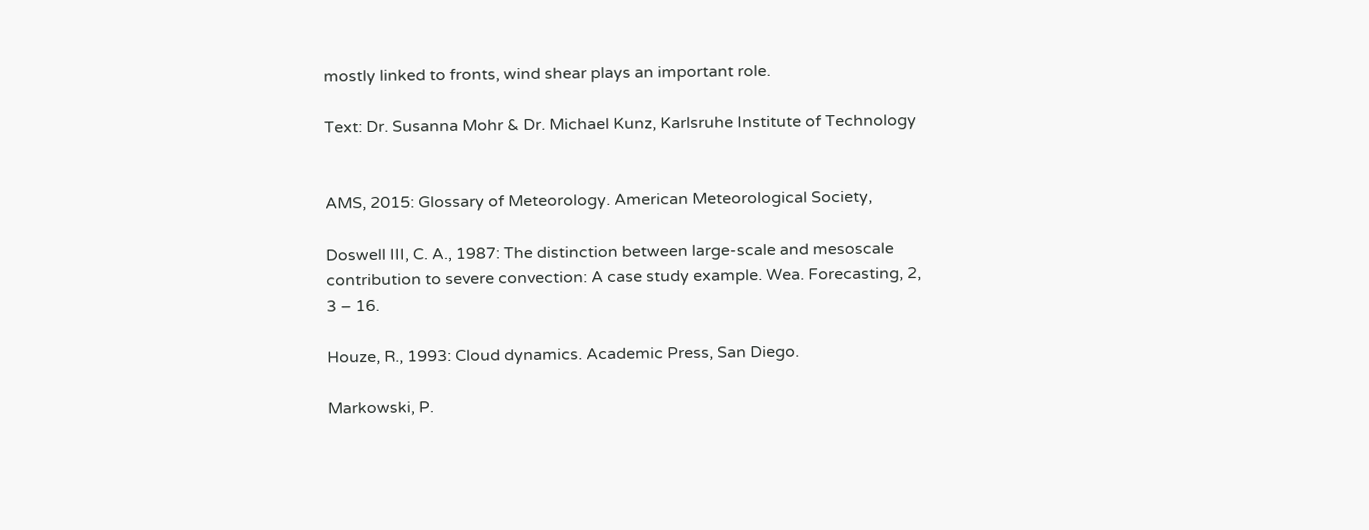mostly linked to fronts, wind shear plays an important role.

Text: Dr. Susanna Mohr & Dr. Michael Kunz, Karlsruhe Institute of Technology


AMS, 2015: Glossary of Meteorology. American Meteorological Society,

Doswell III, C. A., 1987: The distinction between large-scale and mesoscale contribution to severe convection: A case study example. Wea. Forecasting, 2, 3 – 16.

Houze, R., 1993: Cloud dynamics. Academic Press, San Diego.

Markowski, P.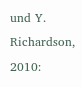und Y. Richardson, 2010: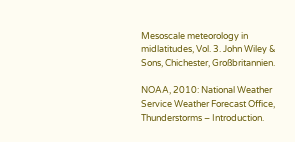Mesoscale meteorology in midlatitudes, Vol. 3. John Wiley & Sons, Chichester, Großbritannien.

NOAA, 2010: National Weather Service Weather Forecast Office, Thunderstorms – Introduction.